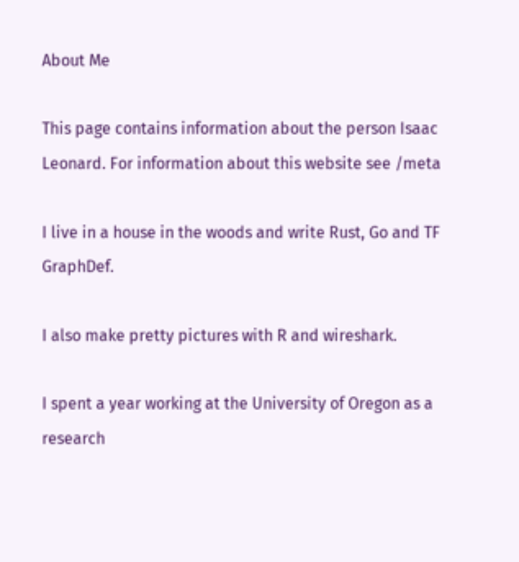About Me

This page contains information about the person Isaac Leonard. For information about this website see /meta

I live in a house in the woods and write Rust, Go and TF GraphDef.

I also make pretty pictures with R and wireshark.

I spent a year working at the University of Oregon as a research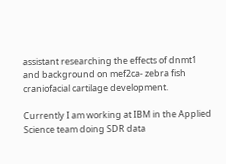assistant researching the effects of dnmt1 and background on mef2ca- zebra fish craniofacial cartilage development.

Currently I am working at IBM in the Applied Science team doing SDR data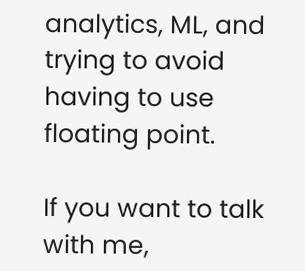analytics, ML, and trying to avoid having to use floating point.

If you want to talk with me,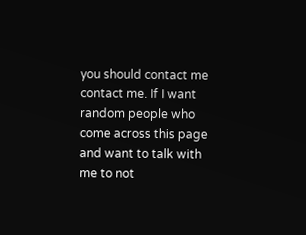you should contact me contact me. If I want random people who come across this page and want to talk with me to not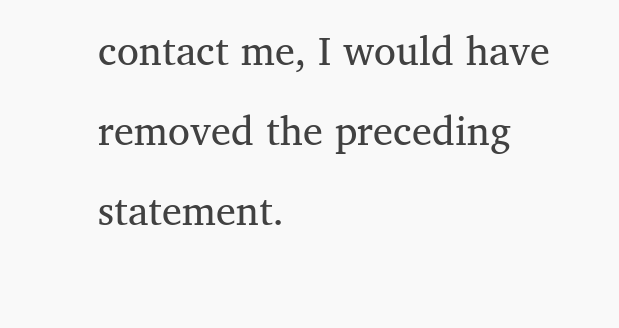contact me, I would have removed the preceding statement.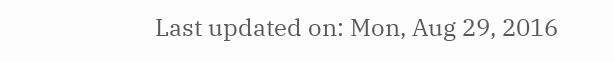Last updated on: Mon, Aug 29, 2016